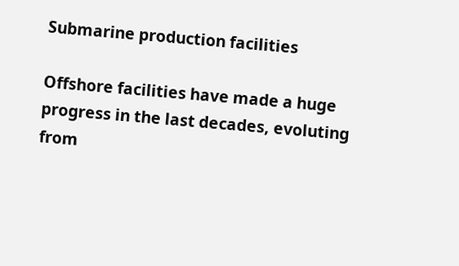Submarine production facilities

Offshore facilities have made a huge progress in the last decades, evoluting from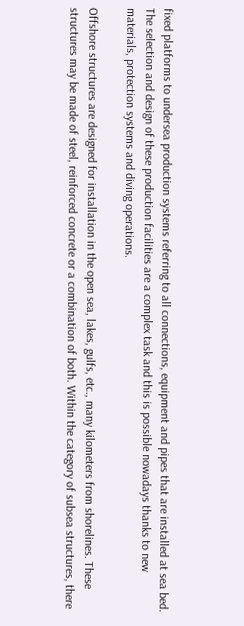fixed platforms to undersea production systems referring to all connections, equipment and pipes that are installed at sea bed. The selection and design of these production facilities are a complex task and this is possible nowadays thanks to new materials, protection systems and diving operations.

Offshore structures are designed for installation in the open sea, lakes, gulfs, etc., many kilometers from shorelines. These structures may be made of steel, reinforced concrete or a combination of both. Within the category of subsea structures, there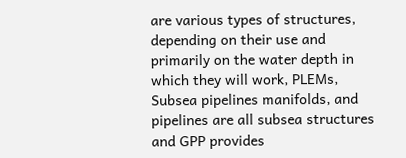are various types of structures, depending on their use and primarily on the water depth in which they will work, PLEMs, Subsea pipelines manifolds, and pipelines are all subsea structures and GPP provides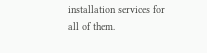installation services for all of them.